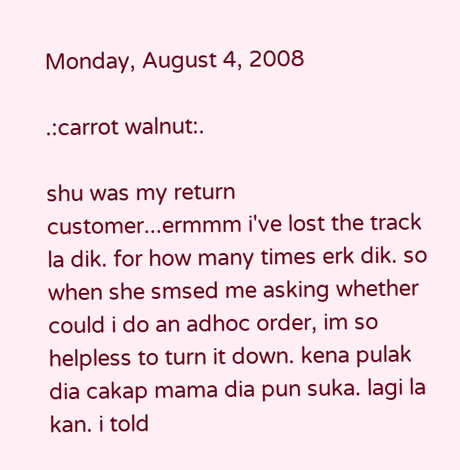Monday, August 4, 2008

.:carrot walnut:.

shu was my return customer...ermmm i've lost the track la dik. for how many times erk dik. so when she smsed me asking whether could i do an adhoc order, im so helpless to turn it down. kena pulak dia cakap mama dia pun suka. lagi la kan. i told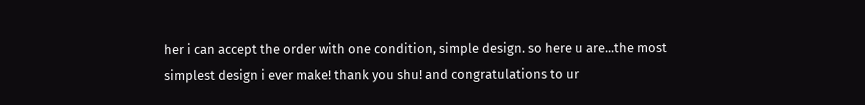her i can accept the order with one condition, simple design. so here u are...the most simplest design i ever make! thank you shu! and congratulations to ur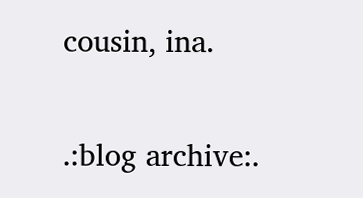cousin, ina.

.:blog archive:.